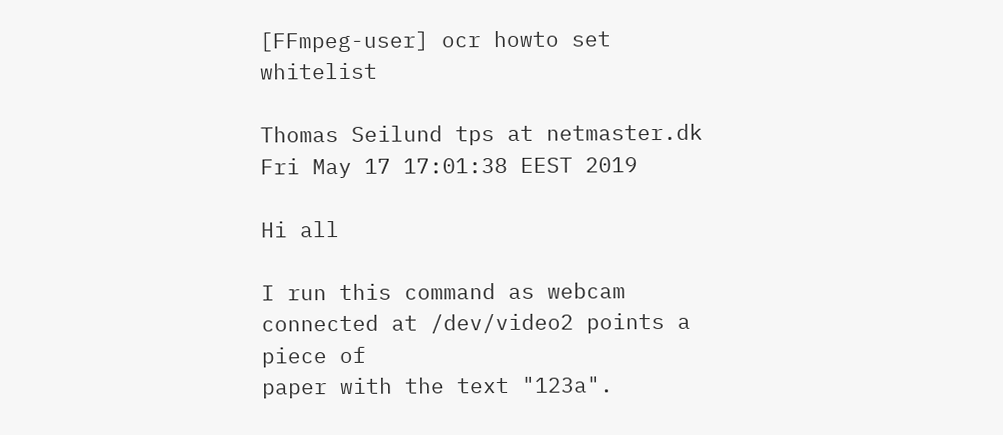[FFmpeg-user] ocr howto set whitelist

Thomas Seilund tps at netmaster.dk
Fri May 17 17:01:38 EEST 2019

Hi all

I run this command as webcam connected at /dev/video2 points a piece of
paper with the text "123a".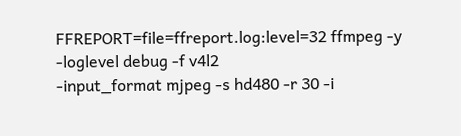FFREPORT=file=ffreport.log:level=32 ffmpeg -y -loglevel debug -f v4l2
-input_format mjpeg -s hd480 -r 30 -i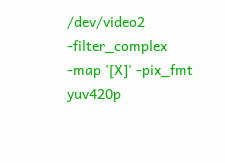/dev/video2 -filter_complex
-map '[X]' -pix_fmt yuv420p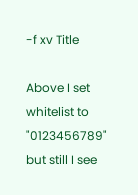-f xv Title

Above I set whitelist to "0123456789" but still I see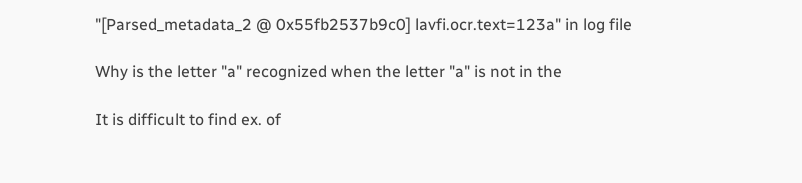"[Parsed_metadata_2 @ 0x55fb2537b9c0] lavfi.ocr.text=123a" in log file

Why is the letter "a" recognized when the letter "a" is not in the

It is difficult to find ex. of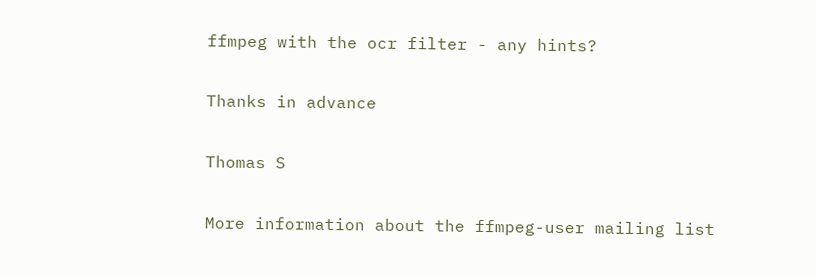ffmpeg with the ocr filter - any hints?

Thanks in advance

Thomas S

More information about the ffmpeg-user mailing list